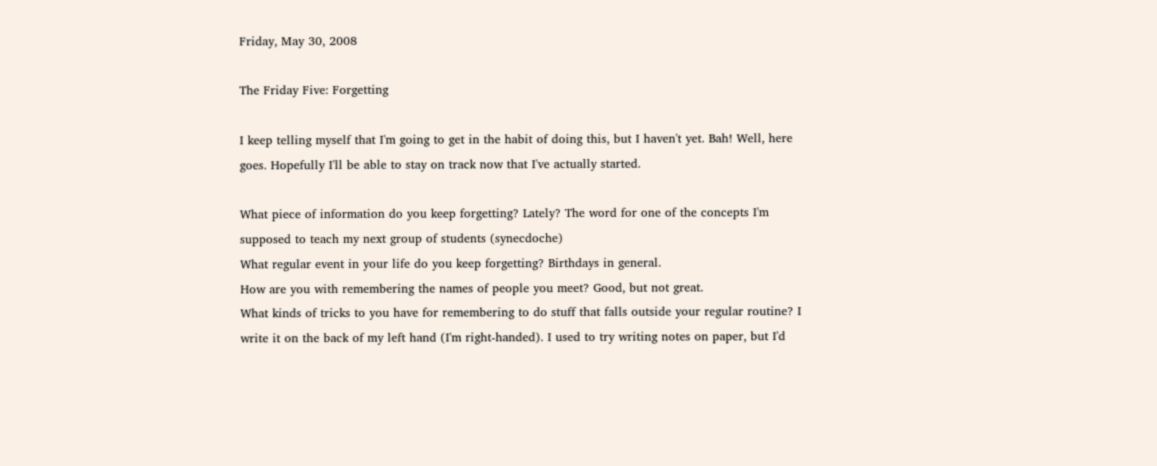Friday, May 30, 2008

The Friday Five: Forgetting

I keep telling myself that I'm going to get in the habit of doing this, but I haven't yet. Bah! Well, here goes. Hopefully I'll be able to stay on track now that I've actually started.

What piece of information do you keep forgetting? Lately? The word for one of the concepts I'm supposed to teach my next group of students (synecdoche)
What regular event in your life do you keep forgetting? Birthdays in general.
How are you with remembering the names of people you meet? Good, but not great.
What kinds of tricks to you have for remembering to do stuff that falls outside your regular routine? I write it on the back of my left hand (I'm right-handed). I used to try writing notes on paper, but I'd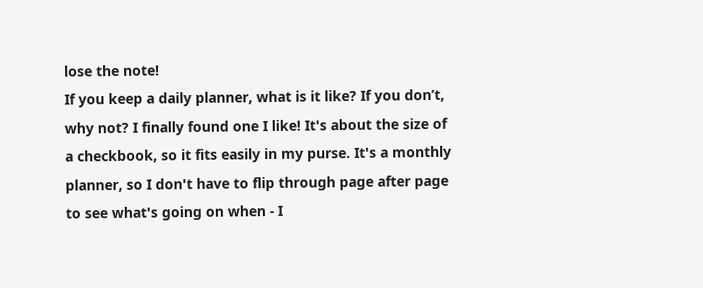lose the note!
If you keep a daily planner, what is it like? If you don’t, why not? I finally found one I like! It's about the size of a checkbook, so it fits easily in my purse. It's a monthly planner, so I don't have to flip through page after page to see what's going on when - I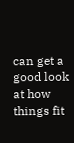can get a good look at how things fit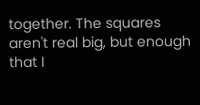together. The squares aren't real big, but enough that I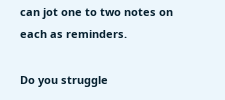can jot one to two notes on each as reminders.

Do you struggle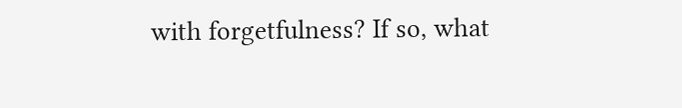with forgetfulness? If so, what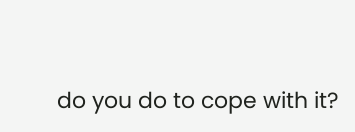do you do to cope with it?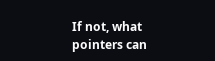If not, what pointers can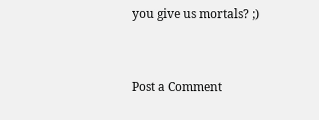you give us mortals? ;)


Post a Comment